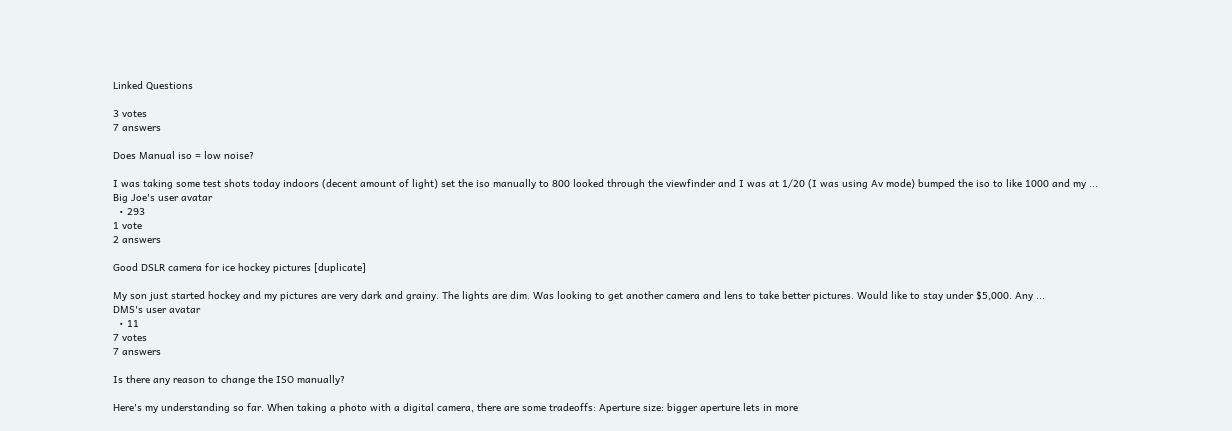Linked Questions

3 votes
7 answers

Does Manual iso = low noise?

I was taking some test shots today indoors (decent amount of light) set the iso manually to 800 looked through the viewfinder and I was at 1/20 (I was using Av mode) bumped the iso to like 1000 and my ...
Big Joe's user avatar
  • 293
1 vote
2 answers

Good DSLR camera for ice hockey pictures [duplicate]

My son just started hockey and my pictures are very dark and grainy. The lights are dim. Was looking to get another camera and lens to take better pictures. Would like to stay under $5,000. Any ...
DMS's user avatar
  • 11
7 votes
7 answers

Is there any reason to change the ISO manually?

Here's my understanding so far. When taking a photo with a digital camera, there are some tradeoffs: Aperture size: bigger aperture lets in more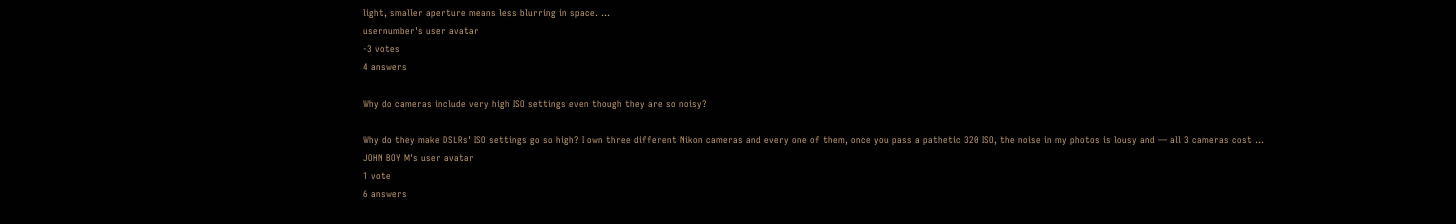light, smaller aperture means less blurring in space. ...
usernumber's user avatar
-3 votes
4 answers

Why do cameras include very high ISO settings even though they are so noisy?

Why do they make DSLRs' ISO settings go so high? I own three different Nikon cameras and every one of them, once you pass a pathetic 320 ISO, the noise in my photos is lousy and — all 3 cameras cost ...
JOHN BOY M's user avatar
1 vote
6 answers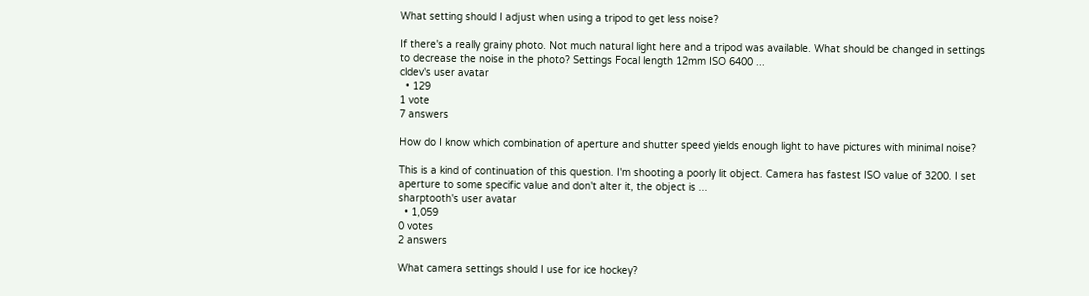What setting should I adjust when using a tripod to get less noise?

If there's a really grainy photo. Not much natural light here and a tripod was available. What should be changed in settings to decrease the noise in the photo? Settings Focal length 12mm ISO 6400 ...
cldev's user avatar
  • 129
1 vote
7 answers

How do I know which combination of aperture and shutter speed yields enough light to have pictures with minimal noise?

This is a kind of continuation of this question. I'm shooting a poorly lit object. Camera has fastest ISO value of 3200. I set aperture to some specific value and don't alter it, the object is ...
sharptooth's user avatar
  • 1,059
0 votes
2 answers

What camera settings should I use for ice hockey?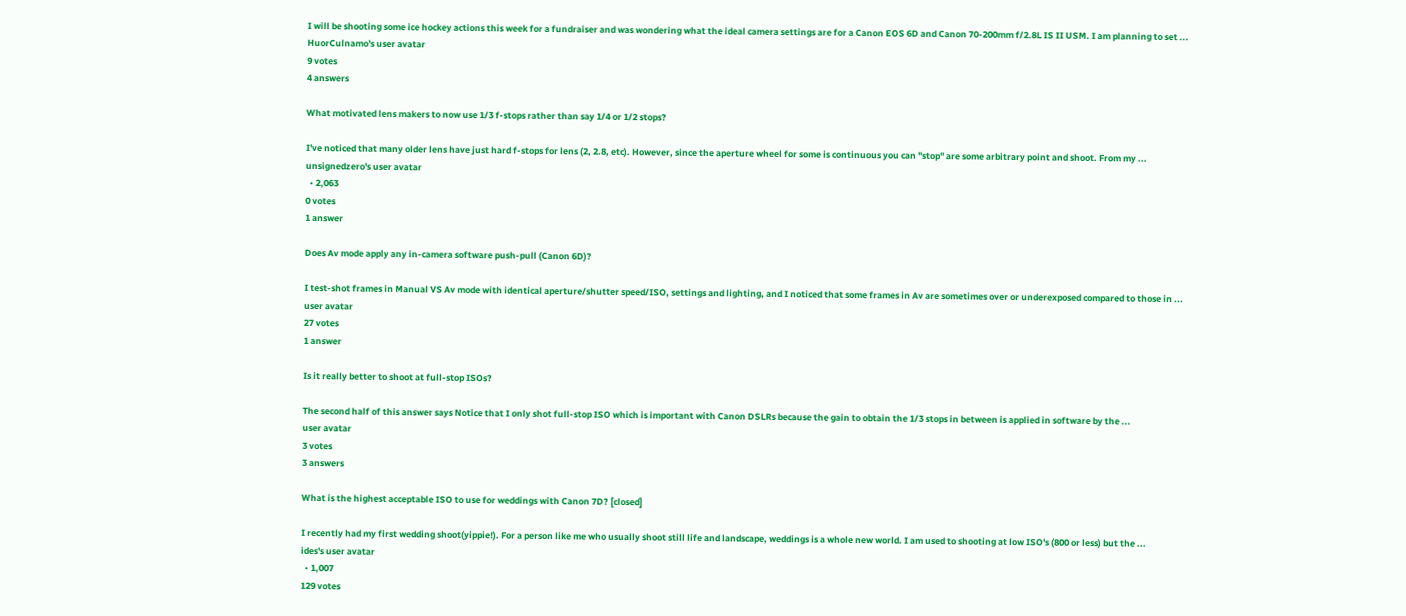I will be shooting some ice hockey actions this week for a fundraiser and was wondering what the ideal camera settings are for a Canon EOS 6D and Canon 70-200mm f/2.8L IS II USM. I am planning to set ...
HuorCulnamo's user avatar
9 votes
4 answers

What motivated lens makers to now use 1/3 f-stops rather than say 1/4 or 1/2 stops?

I've noticed that many older lens have just hard f-stops for lens (2, 2.8, etc). However, since the aperture wheel for some is continuous you can "stop" are some arbitrary point and shoot. From my ...
unsignedzero's user avatar
  • 2,063
0 votes
1 answer

Does Av mode apply any in-camera software push-pull (Canon 6D)?

I test-shot frames in Manual VS Av mode with identical aperture/shutter speed/ISO, settings and lighting, and I noticed that some frames in Av are sometimes over or underexposed compared to those in ...
user avatar
27 votes
1 answer

Is it really better to shoot at full-stop ISOs?

The second half of this answer says Notice that I only shot full-stop ISO which is important with Canon DSLRs because the gain to obtain the 1/3 stops in between is applied in software by the ...
user avatar
3 votes
3 answers

What is the highest acceptable ISO to use for weddings with Canon 7D? [closed]

I recently had my first wedding shoot(yippie!). For a person like me who usually shoot still life and landscape, weddings is a whole new world. I am used to shooting at low ISO's (800 or less) but the ...
ides's user avatar
  • 1,007
129 votes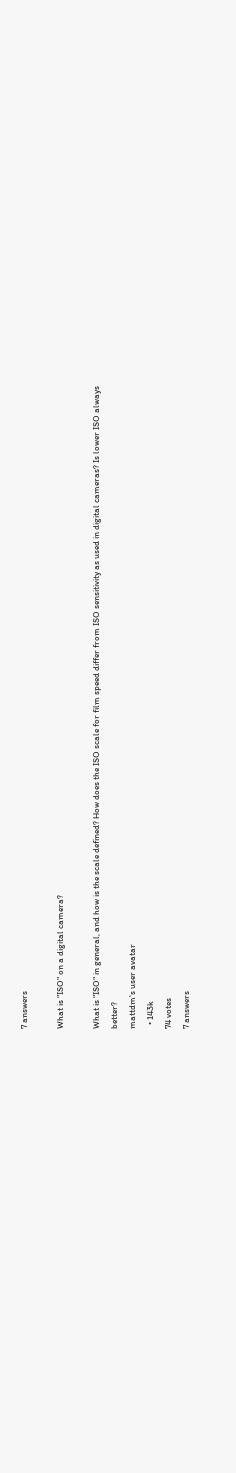7 answers

What is "ISO" on a digital camera?

What is "ISO" in general, and how is the scale defined? How does the ISO scale for film speed differ from ISO sensitivity as used in digital cameras? Is lower ISO always better?
mattdm's user avatar
  • 143k
74 votes
7 answers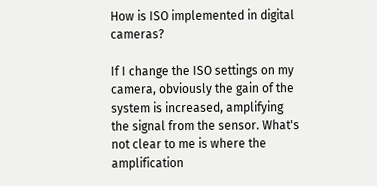How is ISO implemented in digital cameras?

If I change the ISO settings on my camera, obviously the gain of the system is increased, amplifying the signal from the sensor. What's not clear to me is where the amplification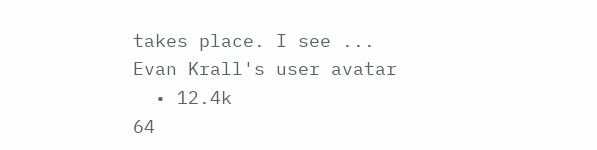takes place. I see ...
Evan Krall's user avatar
  • 12.4k
64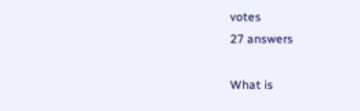votes
27 answers

What is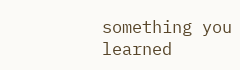something you learned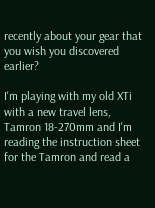recently about your gear that you wish you discovered earlier?

I'm playing with my old XTi with a new travel lens, Tamron 18-270mm and I'm reading the instruction sheet for the Tamron and read a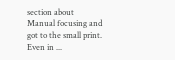section about Manual focusing and got to the small print. Even in ...